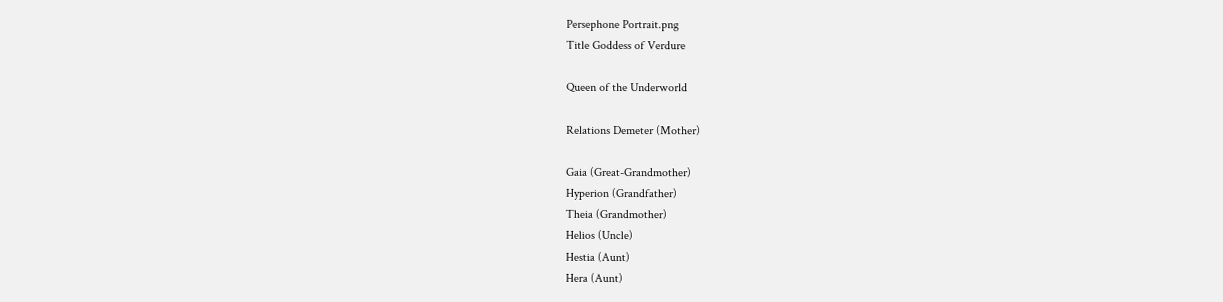Persephone Portrait.png
Title Goddess of Verdure

Queen of the Underworld

Relations Demeter (Mother)

Gaia (Great-Grandmother)
Hyperion (Grandfather)
Theia (Grandmother)
Helios (Uncle)
Hestia (Aunt)
Hera (Aunt)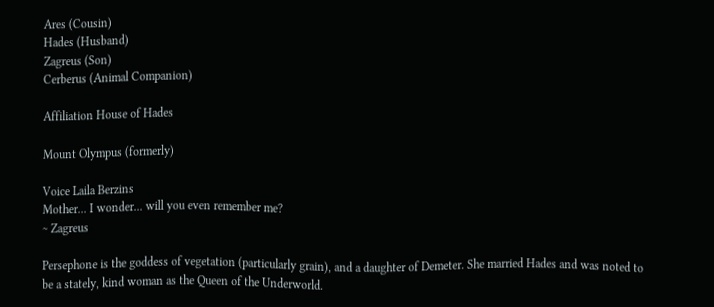Ares (Cousin)
Hades (Husband)
Zagreus (Son)
Cerberus (Animal Companion)

Affiliation House of Hades

Mount Olympus (formerly)

Voice Laila Berzins
Mother... I wonder... will you even remember me?
~ Zagreus

Persephone is the goddess of vegetation (particularly grain), and a daughter of Demeter. She married Hades and was noted to be a stately, kind woman as the Queen of the Underworld.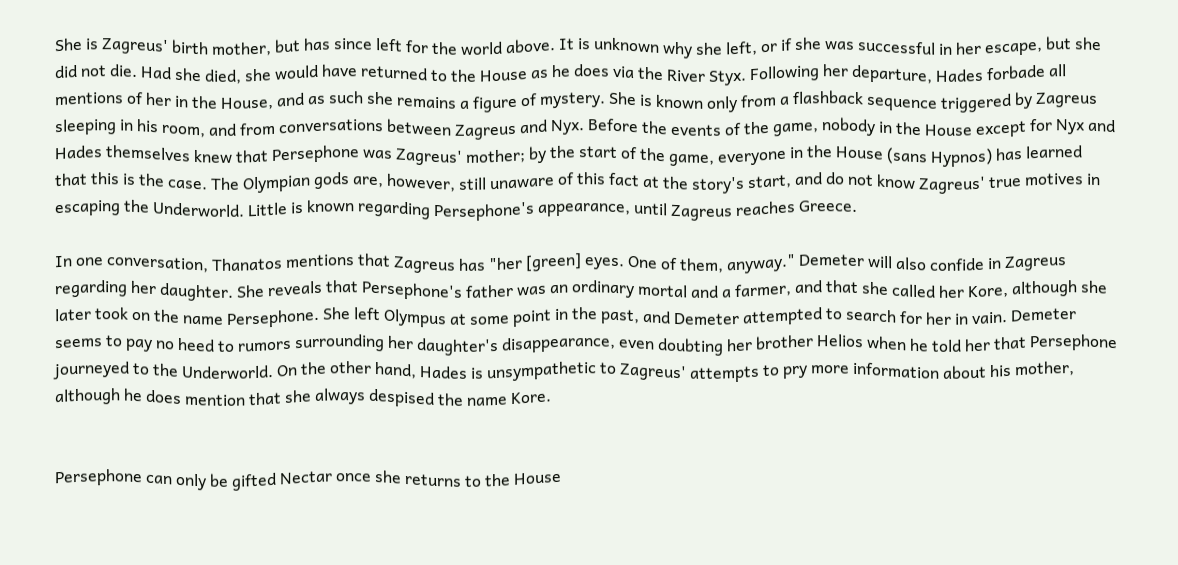She is Zagreus' birth mother, but has since left for the world above. It is unknown why she left, or if she was successful in her escape, but she did not die. Had she died, she would have returned to the House as he does via the River Styx. Following her departure, Hades forbade all mentions of her in the House, and as such she remains a figure of mystery. She is known only from a flashback sequence triggered by Zagreus sleeping in his room, and from conversations between Zagreus and Nyx. Before the events of the game, nobody in the House except for Nyx and Hades themselves knew that Persephone was Zagreus' mother; by the start of the game, everyone in the House (sans Hypnos) has learned that this is the case. The Olympian gods are, however, still unaware of this fact at the story's start, and do not know Zagreus' true motives in escaping the Underworld. Little is known regarding Persephone's appearance, until Zagreus reaches Greece.

In one conversation, Thanatos mentions that Zagreus has "her [green] eyes. One of them, anyway." Demeter will also confide in Zagreus regarding her daughter. She reveals that Persephone's father was an ordinary mortal and a farmer, and that she called her Kore, although she later took on the name Persephone. She left Olympus at some point in the past, and Demeter attempted to search for her in vain. Demeter seems to pay no heed to rumors surrounding her daughter's disappearance, even doubting her brother Helios when he told her that Persephone journeyed to the Underworld. On the other hand, Hades is unsympathetic to Zagreus' attempts to pry more information about his mother, although he does mention that she always despised the name Kore.


Persephone can only be gifted Nectar once she returns to the House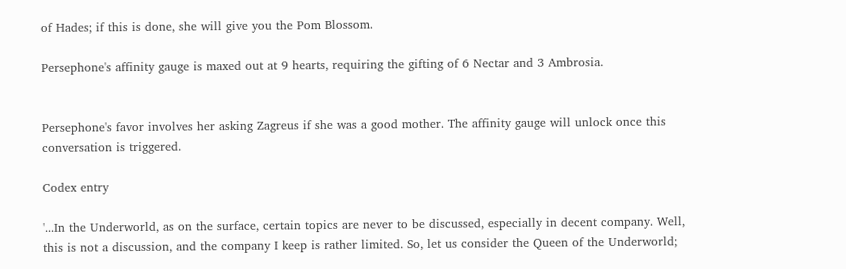of Hades; if this is done, she will give you the Pom Blossom.

Persephone's affinity gauge is maxed out at 9 hearts, requiring the gifting of 6 Nectar and 3 Ambrosia.


Persephone's favor involves her asking Zagreus if she was a good mother. The affinity gauge will unlock once this conversation is triggered.

Codex entry

'...In the Underworld, as on the surface, certain topics are never to be discussed, especially in decent company. Well, this is not a discussion, and the company I keep is rather limited. So, let us consider the Queen of the Underworld;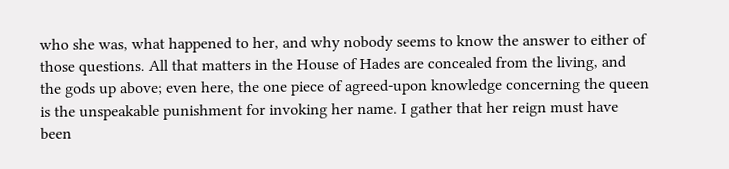who she was, what happened to her, and why nobody seems to know the answer to either of those questions. All that matters in the House of Hades are concealed from the living, and the gods up above; even here, the one piece of agreed-upon knowledge concerning the queen is the unspeakable punishment for invoking her name. I gather that her reign must have been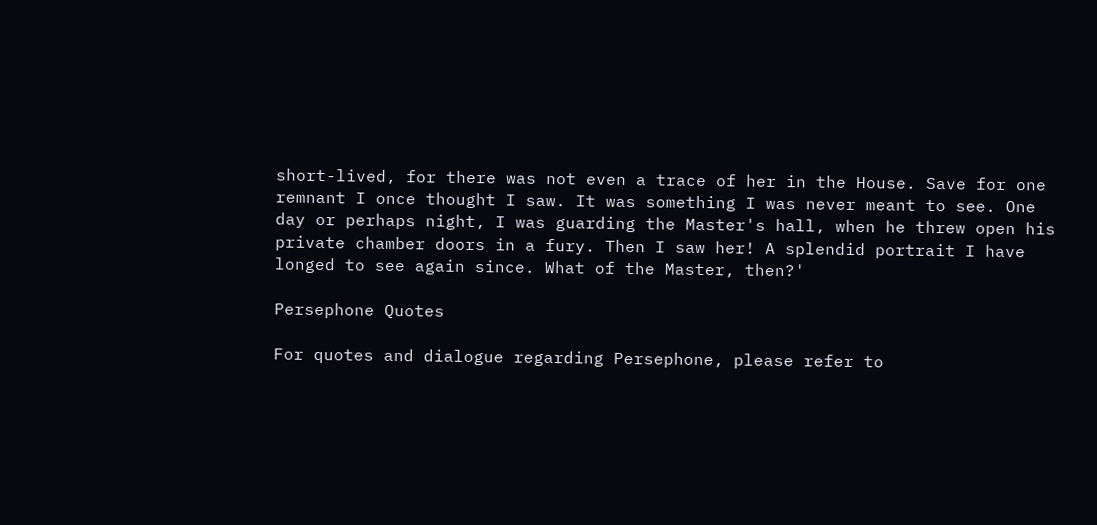short-lived, for there was not even a trace of her in the House. Save for one remnant I once thought I saw. It was something I was never meant to see. One day or perhaps night, I was guarding the Master's hall, when he threw open his private chamber doors in a fury. Then I saw her! A splendid portrait I have longed to see again since. What of the Master, then?'

Persephone Quotes

For quotes and dialogue regarding Persephone, please refer to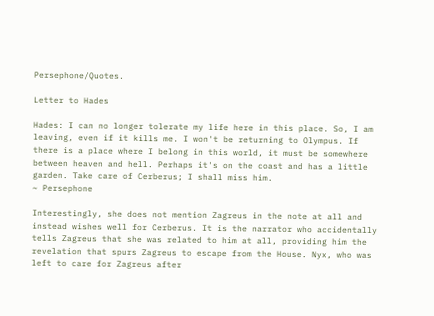Persephone/Quotes.

Letter to Hades

Hades: I can no longer tolerate my life here in this place. So, I am leaving, even if it kills me. I won't be returning to Olympus. If there is a place where I belong in this world, it must be somewhere between heaven and hell. Perhaps it's on the coast and has a little garden. Take care of Cerberus; I shall miss him.
~ Persephone

Interestingly, she does not mention Zagreus in the note at all and instead wishes well for Cerberus. It is the narrator who accidentally tells Zagreus that she was related to him at all, providing him the revelation that spurs Zagreus to escape from the House. Nyx, who was left to care for Zagreus after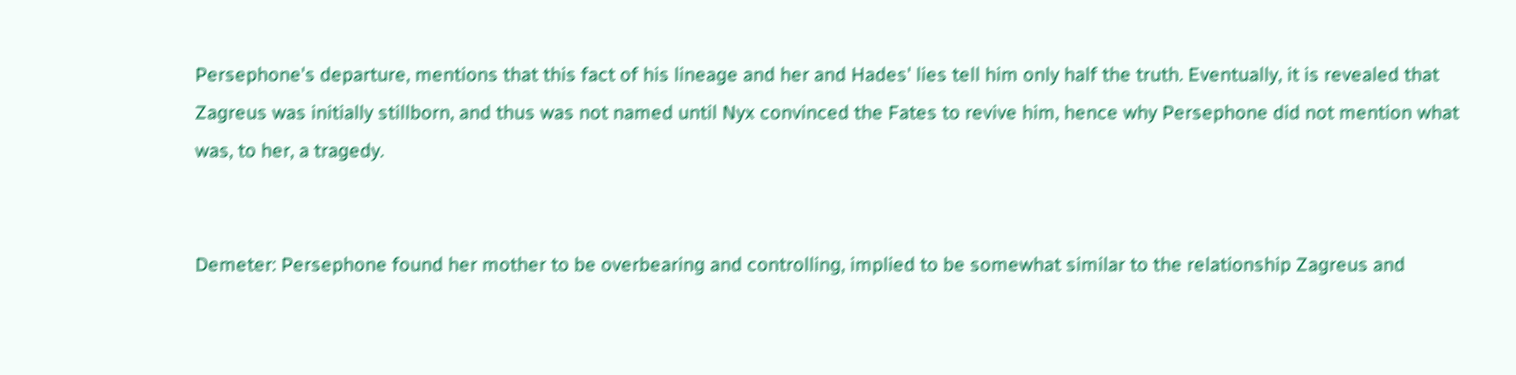Persephone's departure, mentions that this fact of his lineage and her and Hades' lies tell him only half the truth. Eventually, it is revealed that Zagreus was initially stillborn, and thus was not named until Nyx convinced the Fates to revive him, hence why Persephone did not mention what was, to her, a tragedy.


Demeter: Persephone found her mother to be overbearing and controlling, implied to be somewhat similar to the relationship Zagreus and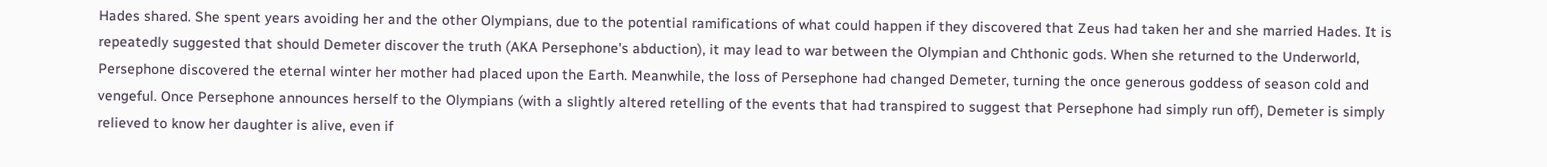Hades shared. She spent years avoiding her and the other Olympians, due to the potential ramifications of what could happen if they discovered that Zeus had taken her and she married Hades. It is repeatedly suggested that should Demeter discover the truth (AKA Persephone's abduction), it may lead to war between the Olympian and Chthonic gods. When she returned to the Underworld, Persephone discovered the eternal winter her mother had placed upon the Earth. Meanwhile, the loss of Persephone had changed Demeter, turning the once generous goddess of season cold and vengeful. Once Persephone announces herself to the Olympians (with a slightly altered retelling of the events that had transpired to suggest that Persephone had simply run off), Demeter is simply relieved to know her daughter is alive, even if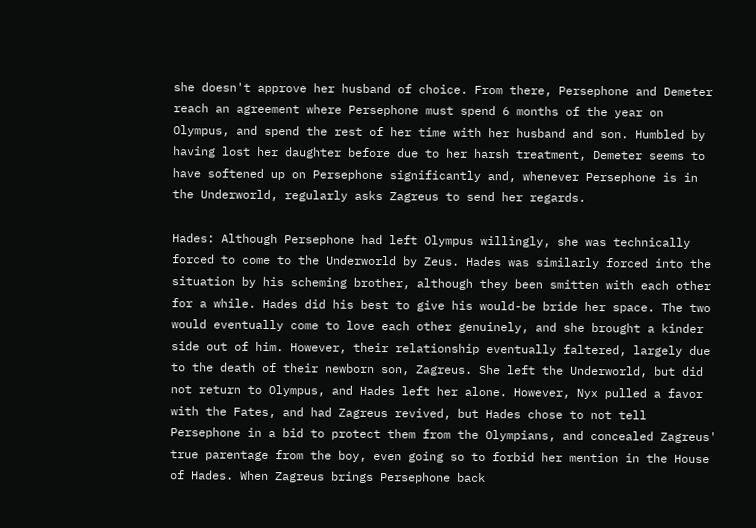she doesn't approve her husband of choice. From there, Persephone and Demeter reach an agreement where Persephone must spend 6 months of the year on Olympus, and spend the rest of her time with her husband and son. Humbled by having lost her daughter before due to her harsh treatment, Demeter seems to have softened up on Persephone significantly and, whenever Persephone is in the Underworld, regularly asks Zagreus to send her regards.

Hades: Although Persephone had left Olympus willingly, she was technically forced to come to the Underworld by Zeus. Hades was similarly forced into the situation by his scheming brother, although they been smitten with each other for a while. Hades did his best to give his would-be bride her space. The two would eventually come to love each other genuinely, and she brought a kinder side out of him. However, their relationship eventually faltered, largely due to the death of their newborn son, Zagreus. She left the Underworld, but did not return to Olympus, and Hades left her alone. However, Nyx pulled a favor with the Fates, and had Zagreus revived, but Hades chose to not tell Persephone in a bid to protect them from the Olympians, and concealed Zagreus' true parentage from the boy, even going so to forbid her mention in the House of Hades. When Zagreus brings Persephone back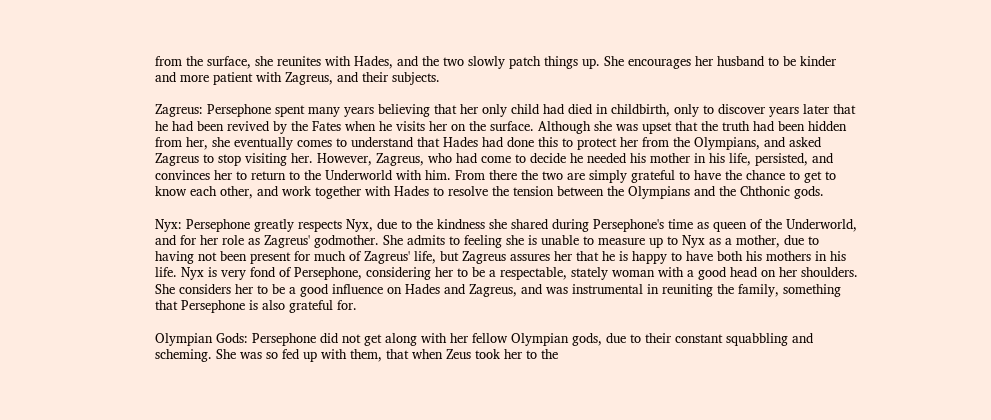from the surface, she reunites with Hades, and the two slowly patch things up. She encourages her husband to be kinder and more patient with Zagreus, and their subjects.

Zagreus: Persephone spent many years believing that her only child had died in childbirth, only to discover years later that he had been revived by the Fates when he visits her on the surface. Although she was upset that the truth had been hidden from her, she eventually comes to understand that Hades had done this to protect her from the Olympians, and asked Zagreus to stop visiting her. However, Zagreus, who had come to decide he needed his mother in his life, persisted, and convinces her to return to the Underworld with him. From there the two are simply grateful to have the chance to get to know each other, and work together with Hades to resolve the tension between the Olympians and the Chthonic gods.

Nyx: Persephone greatly respects Nyx, due to the kindness she shared during Persephone's time as queen of the Underworld, and for her role as Zagreus' godmother. She admits to feeling she is unable to measure up to Nyx as a mother, due to having not been present for much of Zagreus' life, but Zagreus assures her that he is happy to have both his mothers in his life. Nyx is very fond of Persephone, considering her to be a respectable, stately woman with a good head on her shoulders. She considers her to be a good influence on Hades and Zagreus, and was instrumental in reuniting the family, something that Persephone is also grateful for.

Olympian Gods: Persephone did not get along with her fellow Olympian gods, due to their constant squabbling and scheming. She was so fed up with them, that when Zeus took her to the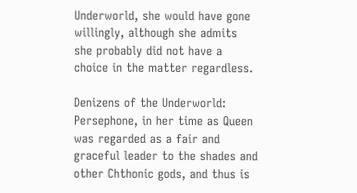Underworld, she would have gone willingly, although she admits she probably did not have a choice in the matter regardless.

Denizens of the Underworld: Persephone, in her time as Queen was regarded as a fair and graceful leader to the shades and other Chthonic gods, and thus is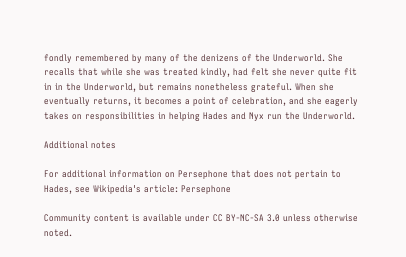fondly remembered by many of the denizens of the Underworld. She recalls that while she was treated kindly, had felt she never quite fit in in the Underworld, but remains nonetheless grateful. When she eventually returns, it becomes a point of celebration, and she eagerly takes on responsibilities in helping Hades and Nyx run the Underworld.

Additional notes

For additional information on Persephone that does not pertain to Hades, see Wikipedia's article: Persephone

Community content is available under CC BY-NC-SA 3.0 unless otherwise noted.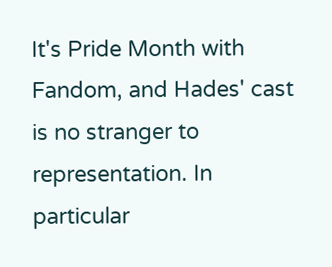It's Pride Month with Fandom, and Hades' cast is no stranger to representation. In particular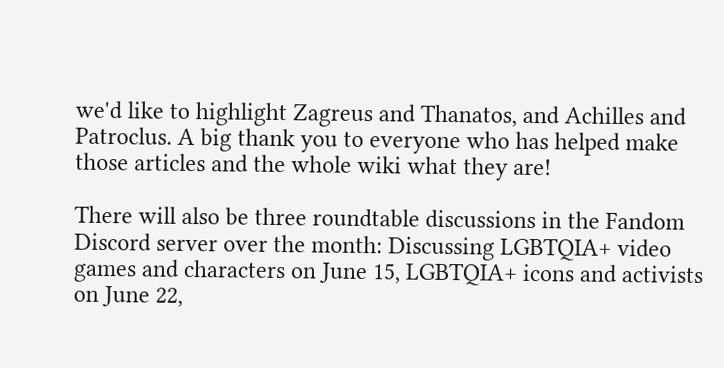we'd like to highlight Zagreus and Thanatos, and Achilles and Patroclus. A big thank you to everyone who has helped make those articles and the whole wiki what they are!

There will also be three roundtable discussions in the Fandom Discord server over the month: Discussing LGBTQIA+ video games and characters on June 15, LGBTQIA+ icons and activists on June 22,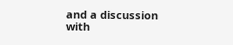and a discussion with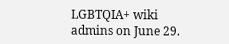LGBTQIA+ wiki admins on June 29.